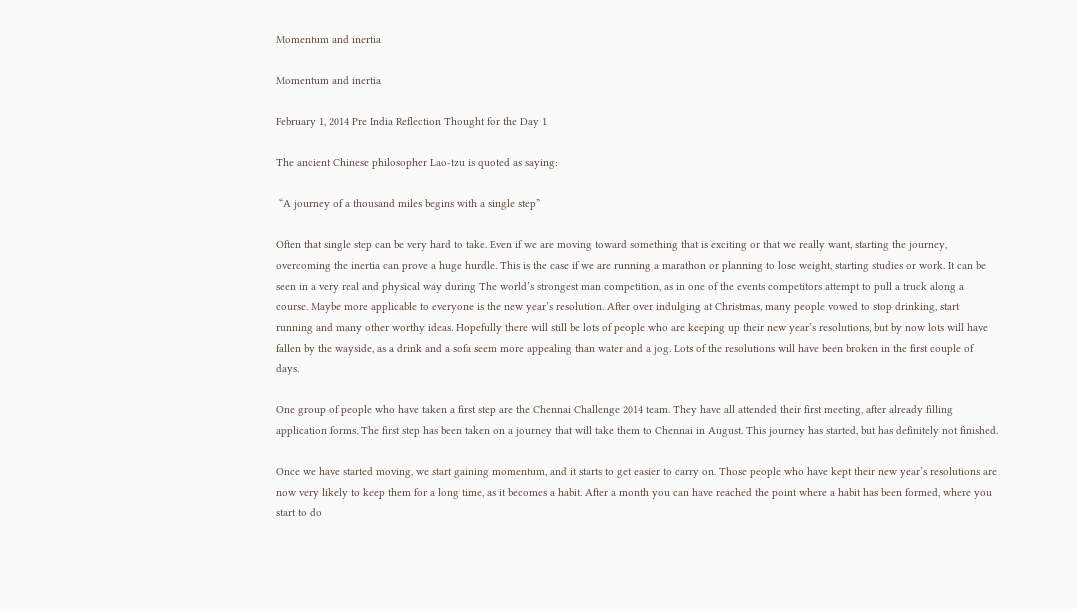Momentum and inertia

Momentum and inertia

February 1, 2014 Pre India Reflection Thought for the Day 1

The ancient Chinese philosopher Lao-tzu is quoted as saying:

 “A journey of a thousand miles begins with a single step”

Often that single step can be very hard to take. Even if we are moving toward something that is exciting or that we really want, starting the journey, overcoming the inertia can prove a huge hurdle. This is the case if we are running a marathon or planning to lose weight, starting studies or work. It can be seen in a very real and physical way during The world’s strongest man competition, as in one of the events competitors attempt to pull a truck along a course. Maybe more applicable to everyone is the new year’s resolution. After over indulging at Christmas, many people vowed to stop drinking, start running and many other worthy ideas. Hopefully there will still be lots of people who are keeping up their new year’s resolutions, but by now lots will have fallen by the wayside, as a drink and a sofa seem more appealing than water and a jog. Lots of the resolutions will have been broken in the first couple of days.

One group of people who have taken a first step are the Chennai Challenge 2014 team. They have all attended their first meeting, after already filling application forms. The first step has been taken on a journey that will take them to Chennai in August. This journey has started, but has definitely not finished.

Once we have started moving, we start gaining momentum, and it starts to get easier to carry on. Those people who have kept their new year’s resolutions are now very likely to keep them for a long time, as it becomes a habit. After a month you can have reached the point where a habit has been formed, where you start to do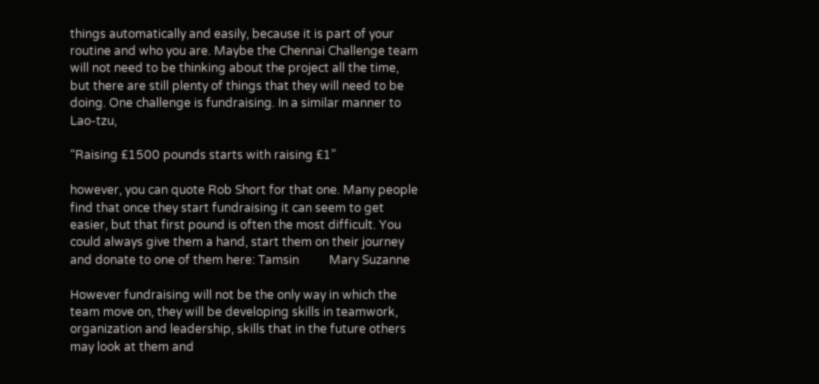things automatically and easily, because it is part of your routine and who you are. Maybe the Chennai Challenge team will not need to be thinking about the project all the time, but there are still plenty of things that they will need to be doing. One challenge is fundraising. In a similar manner to Lao-tzu,

“Raising £1500 pounds starts with raising £1”

however, you can quote Rob Short for that one. Many people find that once they start fundraising it can seem to get easier, but that first pound is often the most difficult. You could always give them a hand, start them on their journey and donate to one of them here: Tamsin          Mary Suzanne

However fundraising will not be the only way in which the team move on, they will be developing skills in teamwork, organization and leadership, skills that in the future others may look at them and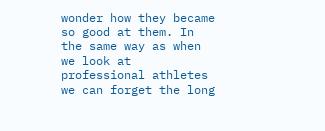wonder how they became so good at them. In the same way as when we look at professional athletes we can forget the long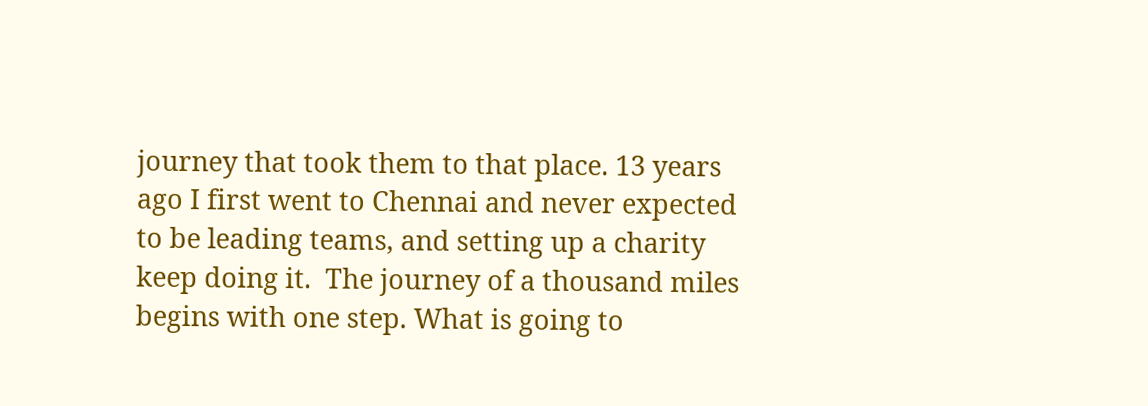journey that took them to that place. 13 years ago I first went to Chennai and never expected to be leading teams, and setting up a charity keep doing it.  The journey of a thousand miles begins with one step. What is going to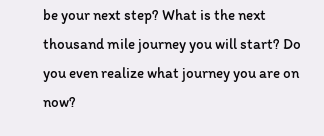be your next step? What is the next thousand mile journey you will start? Do you even realize what journey you are on now?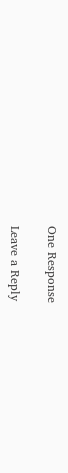One Response

Leave a Reply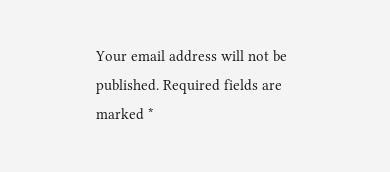Your email address will not be published. Required fields are marked *